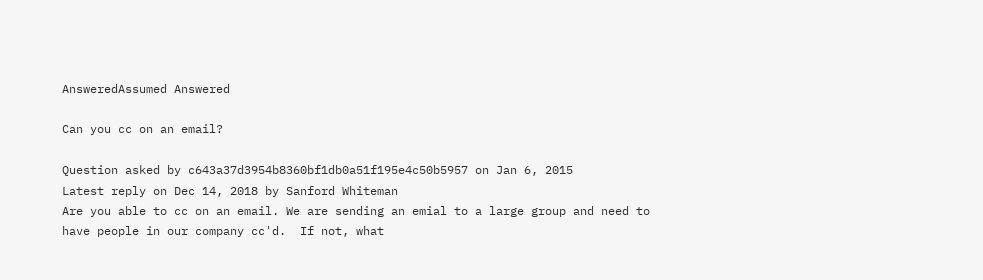AnsweredAssumed Answered

Can you cc on an email?

Question asked by c643a37d3954b8360bf1db0a51f195e4c50b5957 on Jan 6, 2015
Latest reply on Dec 14, 2018 by Sanford Whiteman
Are you able to cc on an email. We are sending an emial to a large group and need to have people in our company cc'd.  If not, what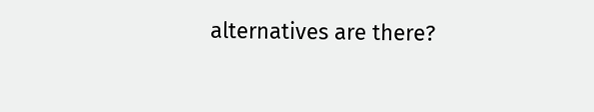alternatives are there?